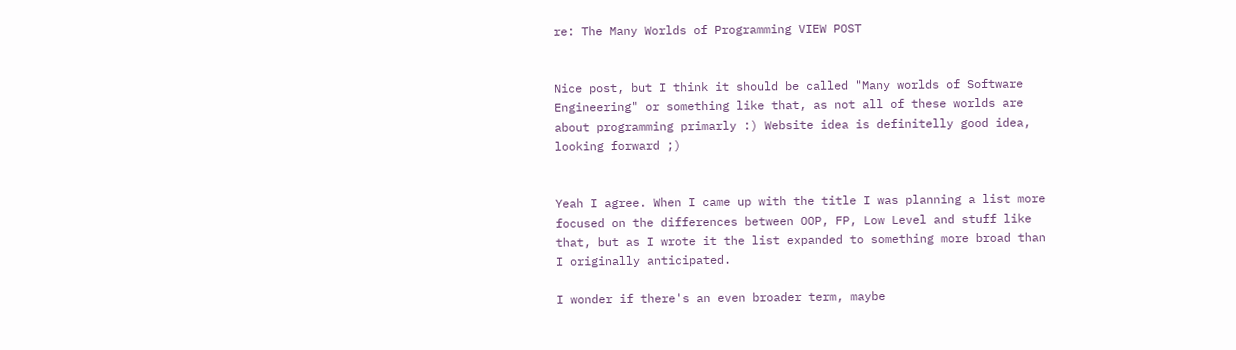re: The Many Worlds of Programming VIEW POST


Nice post, but I think it should be called "Many worlds of Software Engineering" or something like that, as not all of these worlds are about programming primarly :) Website idea is definitelly good idea, looking forward ;)


Yeah I agree. When I came up with the title I was planning a list more focused on the differences between OOP, FP, Low Level and stuff like that, but as I wrote it the list expanded to something more broad than I originally anticipated.

I wonder if there's an even broader term, maybe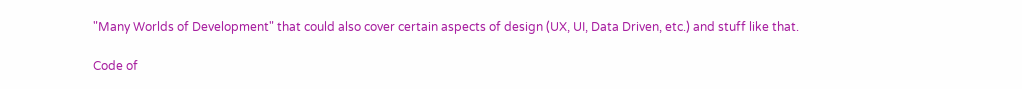"Many Worlds of Development" that could also cover certain aspects of design (UX, UI, Data Driven, etc.) and stuff like that.

Code of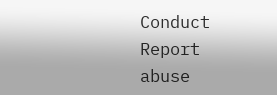Conduct Report abuse